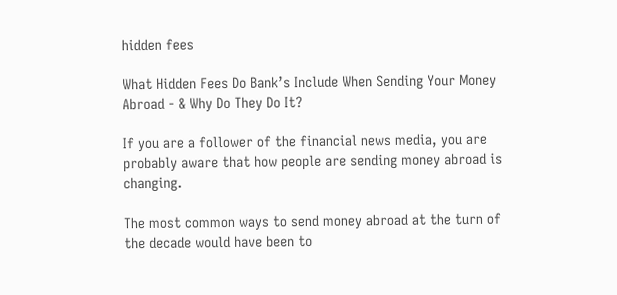hidden fees

What Hidden Fees Do Bank’s Include When Sending Your Money Abroad - & Why Do They Do It?

If you are a follower of the financial news media, you are probably aware that how people are sending money abroad is changing.

The most common ways to send money abroad at the turn of the decade would have been to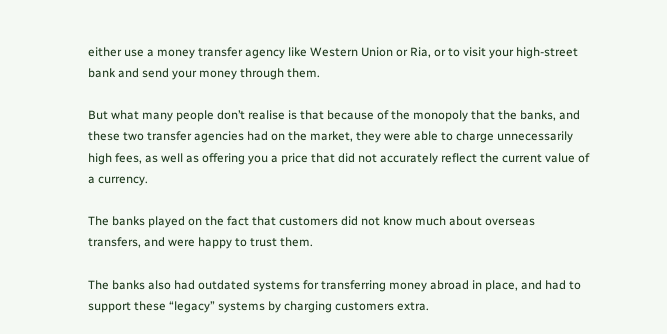either use a money transfer agency like Western Union or Ria, or to visit your high-street bank and send your money through them.

But what many people don’t realise is that because of the monopoly that the banks, and these two transfer agencies had on the market, they were able to charge unnecessarily high fees, as well as offering you a price that did not accurately reflect the current value of a currency.

The banks played on the fact that customers did not know much about overseas transfers, and were happy to trust them.

The banks also had outdated systems for transferring money abroad in place, and had to support these “legacy” systems by charging customers extra.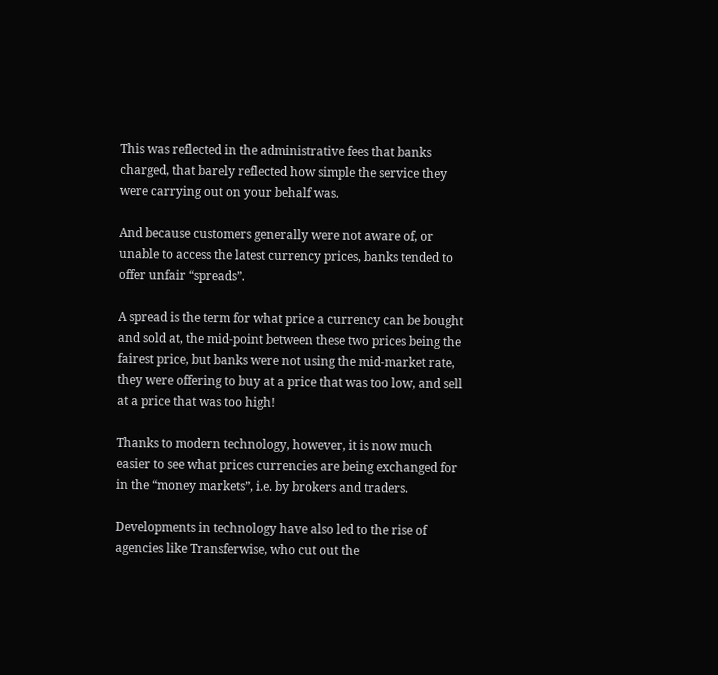This was reflected in the administrative fees that banks charged, that barely reflected how simple the service they were carrying out on your behalf was.

And because customers generally were not aware of, or unable to access the latest currency prices, banks tended to offer unfair “spreads”.

A spread is the term for what price a currency can be bought and sold at, the mid-point between these two prices being the fairest price, but banks were not using the mid-market rate, they were offering to buy at a price that was too low, and sell at a price that was too high!

Thanks to modern technology, however, it is now much easier to see what prices currencies are being exchanged for in the “money markets”, i.e. by brokers and traders.

Developments in technology have also led to the rise of agencies like Transferwise, who cut out the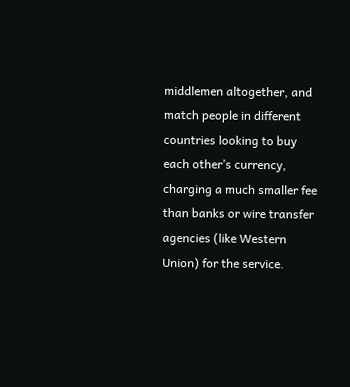middlemen altogether, and match people in different countries looking to buy each other’s currency, charging a much smaller fee than banks or wire transfer agencies (like Western Union) for the service.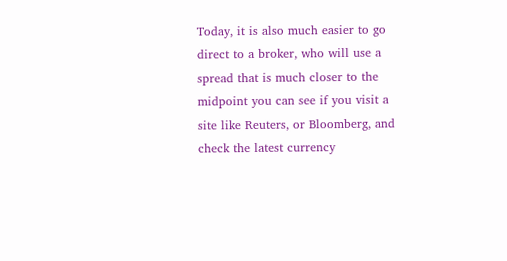Today, it is also much easier to go direct to a broker, who will use a spread that is much closer to the midpoint you can see if you visit a site like Reuters, or Bloomberg, and check the latest currency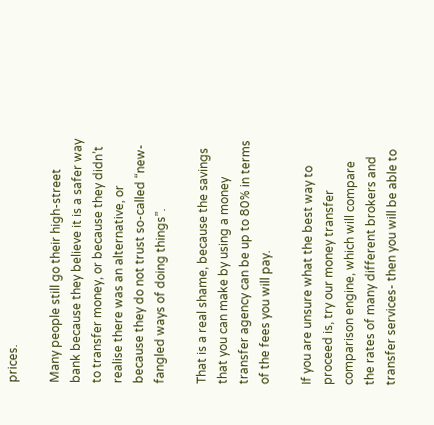prices.

Many people still go their high-street bank because they believe it is a safer way to transfer money, or because they didn’t realise there was an alternative, or because they do not trust so-called “new-fangled ways of doing things”.

That is a real shame, because the savings that you can make by using a money transfer agency can be up to 80% in terms of the fees you will pay.

If you are unsure what the best way to proceed is, try our money transfer comparison engine, which will compare the rates of many different brokers and transfer services- then you will be able to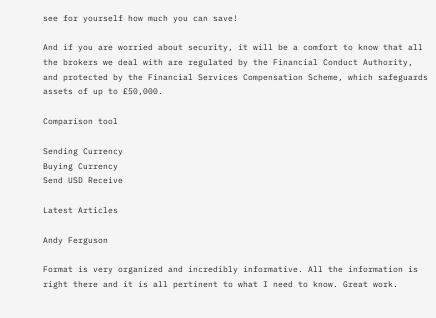see for yourself how much you can save!

And if you are worried about security, it will be a comfort to know that all the brokers we deal with are regulated by the Financial Conduct Authority, and protected by the Financial Services Compensation Scheme, which safeguards assets of up to £50,000.

Comparison tool

Sending Currency
Buying Currency
Send USD Receive

Latest Articles

Andy Ferguson

Format is very organized and incredibly informative. All the information is right there and it is all pertinent to what I need to know. Great work.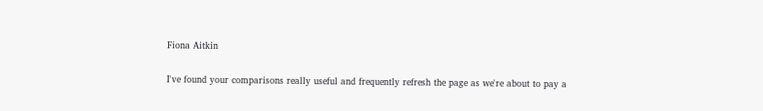Fiona Aitkin

I've found your comparisons really useful and frequently refresh the page as we're about to pay a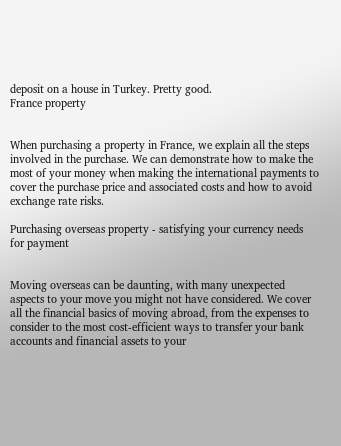deposit on a house in Turkey. Pretty good.
France property


When purchasing a property in France, we explain all the steps involved in the purchase. We can demonstrate how to make the most of your money when making the international payments to cover the purchase price and associated costs and how to avoid exchange rate risks.

Purchasing overseas property - satisfying your currency needs for payment


Moving overseas can be daunting, with many unexpected aspects to your move you might not have considered. We cover all the financial basics of moving abroad, from the expenses to consider to the most cost-efficient ways to transfer your bank accounts and financial assets to your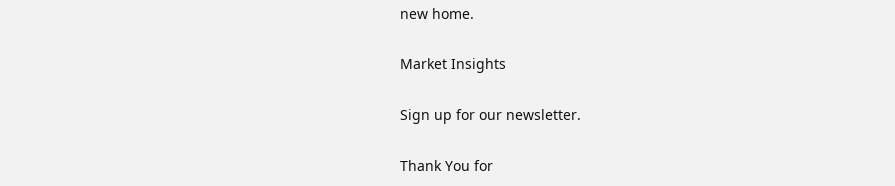new home.

Market Insights

Sign up for our newsletter.

Thank You for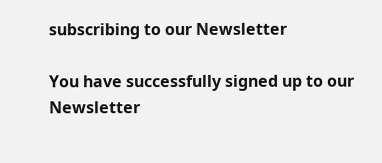subscribing to our Newsletter

You have successfully signed up to our Newsletter